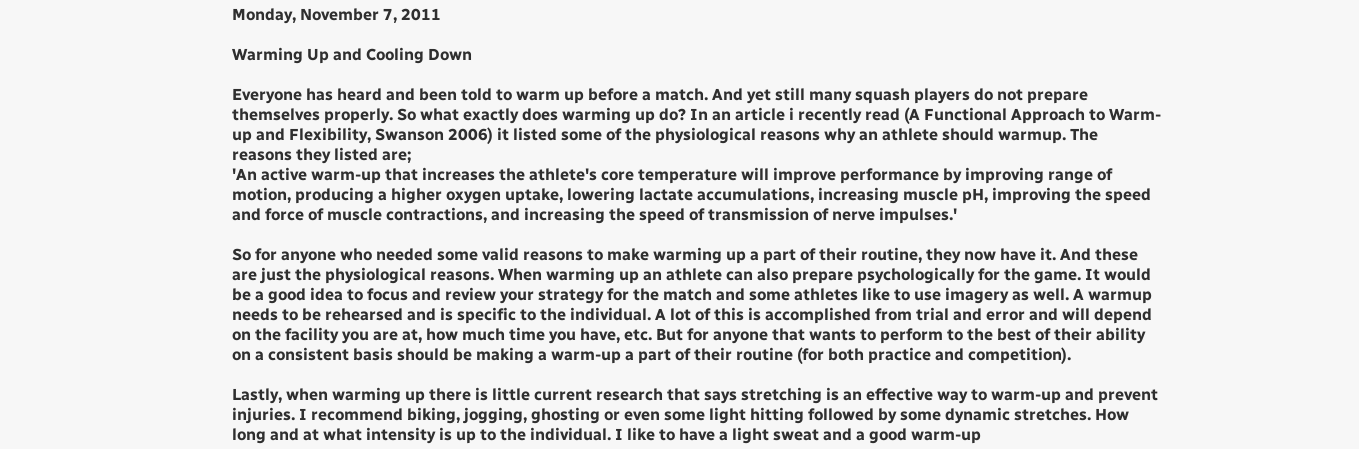Monday, November 7, 2011

Warming Up and Cooling Down

Everyone has heard and been told to warm up before a match. And yet still many squash players do not prepare themselves properly. So what exactly does warming up do? In an article i recently read (A Functional Approach to Warm-up and Flexibility, Swanson 2006) it listed some of the physiological reasons why an athlete should warmup. The reasons they listed are;
'An active warm-up that increases the athlete's core temperature will improve performance by improving range of motion, producing a higher oxygen uptake, lowering lactate accumulations, increasing muscle pH, improving the speed and force of muscle contractions, and increasing the speed of transmission of nerve impulses.'

So for anyone who needed some valid reasons to make warming up a part of their routine, they now have it. And these are just the physiological reasons. When warming up an athlete can also prepare psychologically for the game. It would be a good idea to focus and review your strategy for the match and some athletes like to use imagery as well. A warmup needs to be rehearsed and is specific to the individual. A lot of this is accomplished from trial and error and will depend on the facility you are at, how much time you have, etc. But for anyone that wants to perform to the best of their ability on a consistent basis should be making a warm-up a part of their routine (for both practice and competition).

Lastly, when warming up there is little current research that says stretching is an effective way to warm-up and prevent injuries. I recommend biking, jogging, ghosting or even some light hitting followed by some dynamic stretches. How long and at what intensity is up to the individual. I like to have a light sweat and a good warm-up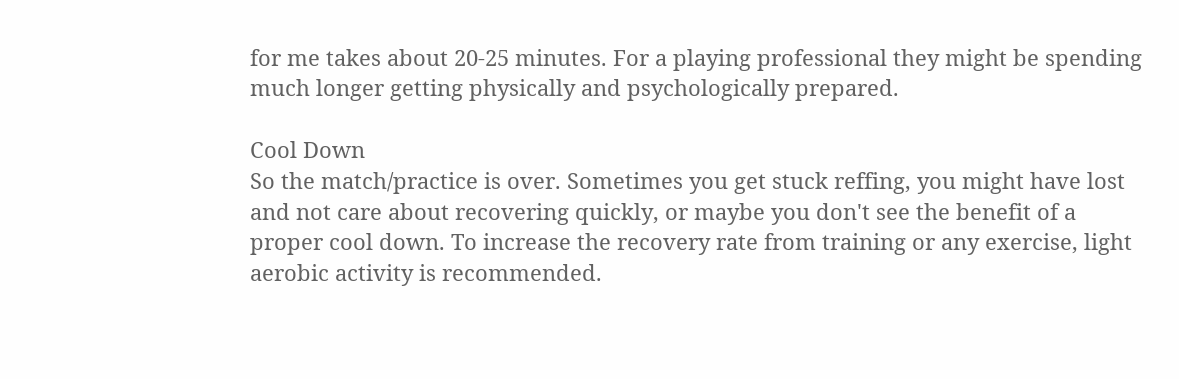for me takes about 20-25 minutes. For a playing professional they might be spending much longer getting physically and psychologically prepared.

Cool Down
So the match/practice is over. Sometimes you get stuck reffing, you might have lost and not care about recovering quickly, or maybe you don't see the benefit of a proper cool down. To increase the recovery rate from training or any exercise, light aerobic activity is recommended.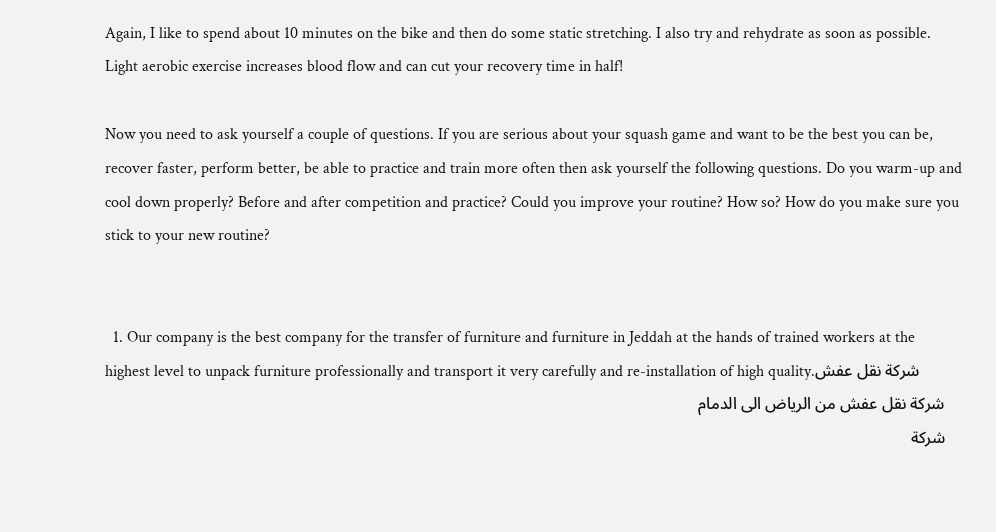Again, I like to spend about 10 minutes on the bike and then do some static stretching. I also try and rehydrate as soon as possible. Light aerobic exercise increases blood flow and can cut your recovery time in half!

Now you need to ask yourself a couple of questions. If you are serious about your squash game and want to be the best you can be, recover faster, perform better, be able to practice and train more often then ask yourself the following questions. Do you warm-up and cool down properly? Before and after competition and practice? Could you improve your routine? How so? How do you make sure you stick to your new routine?


  1. Our company is the best company for the transfer of furniture and furniture in Jeddah at the hands of trained workers at the highest level to unpack furniture professionally and transport it very carefully and re-installation of high quality.شركة نقل عفش
    شركة نقل عفش من الرياض الى الدمام
    شركة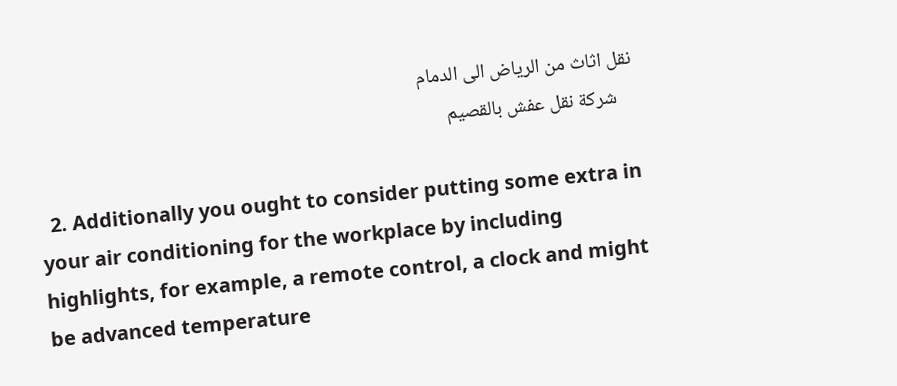نقل اثاث من الرياض الى الدمام
    شركة نقل عفش بالقصيم

  2. Additionally you ought to consider putting some extra in your air conditioning for the workplace by including highlights, for example, a remote control, a clock and might be advanced temperature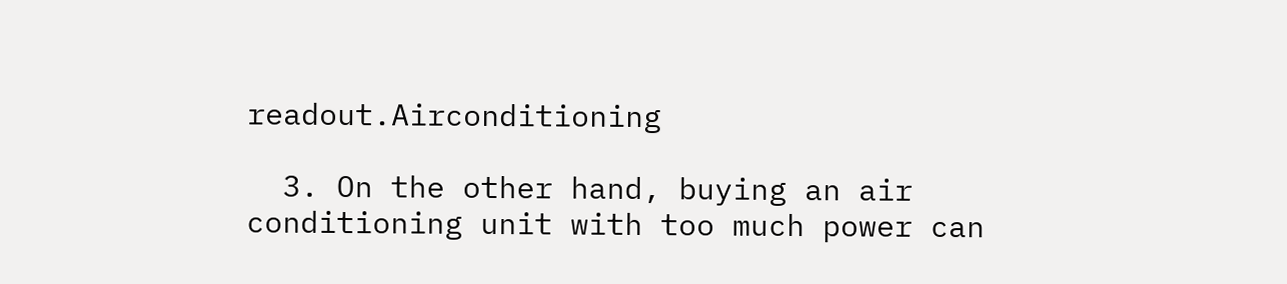readout.Airconditioning

  3. On the other hand, buying an air conditioning unit with too much power can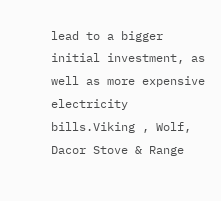lead to a bigger initial investment, as well as more expensive electricity bills.Viking , Wolf, Dacor Stove & Range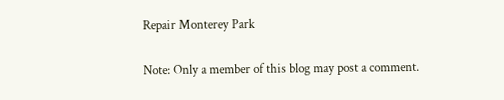Repair Monterey Park


Note: Only a member of this blog may post a comment.